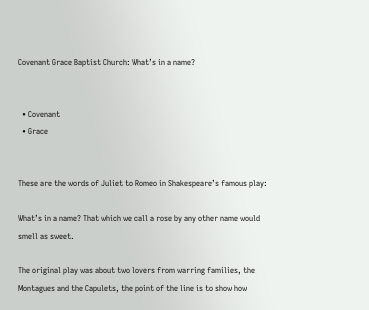Covenant Grace Baptist Church: What’s in a name?


  • Covenant
  • Grace


These are the words of Juliet to Romeo in Shakespeare’s famous play:

What’s in a name? That which we call a rose by any other name would smell as sweet.

The original play was about two lovers from warring families, the Montagues and the Capulets, the point of the line is to show how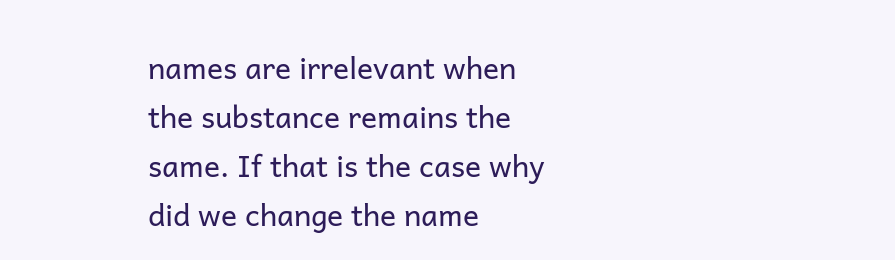names are irrelevant when the substance remains the same. If that is the case why did we change the name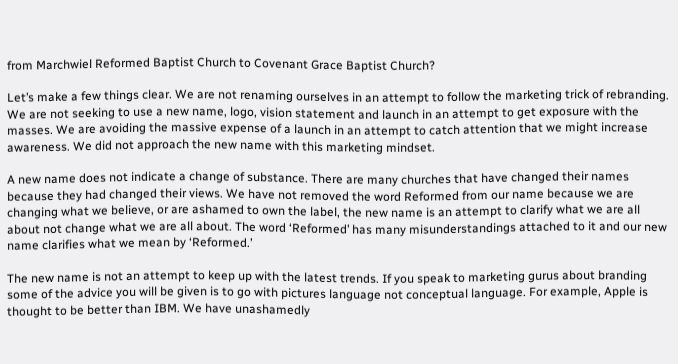from Marchwiel Reformed Baptist Church to Covenant Grace Baptist Church?

Let’s make a few things clear. We are not renaming ourselves in an attempt to follow the marketing trick of rebranding. We are not seeking to use a new name, logo, vision statement and launch in an attempt to get exposure with the masses. We are avoiding the massive expense of a launch in an attempt to catch attention that we might increase awareness. We did not approach the new name with this marketing mindset.

A new name does not indicate a change of substance. There are many churches that have changed their names because they had changed their views. We have not removed the word Reformed from our name because we are changing what we believe, or are ashamed to own the label, the new name is an attempt to clarify what we are all about not change what we are all about. The word ‘Reformed’ has many misunderstandings attached to it and our new name clarifies what we mean by ‘Reformed.’

The new name is not an attempt to keep up with the latest trends. If you speak to marketing gurus about branding some of the advice you will be given is to go with pictures language not conceptual language. For example, Apple is thought to be better than IBM. We have unashamedly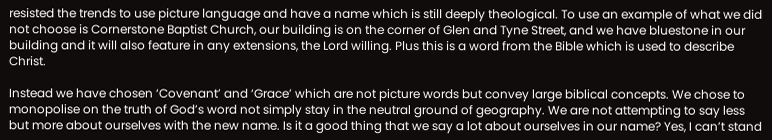resisted the trends to use picture language and have a name which is still deeply theological. To use an example of what we did not choose is Cornerstone Baptist Church, our building is on the corner of Glen and Tyne Street, and we have bluestone in our building and it will also feature in any extensions, the Lord willing. Plus this is a word from the Bible which is used to describe Christ.

Instead we have chosen ‘Covenant’ and ‘Grace’ which are not picture words but convey large biblical concepts. We chose to monopolise on the truth of God’s word not simply stay in the neutral ground of geography. We are not attempting to say less but more about ourselves with the new name. Is it a good thing that we say a lot about ourselves in our name? Yes, I can’t stand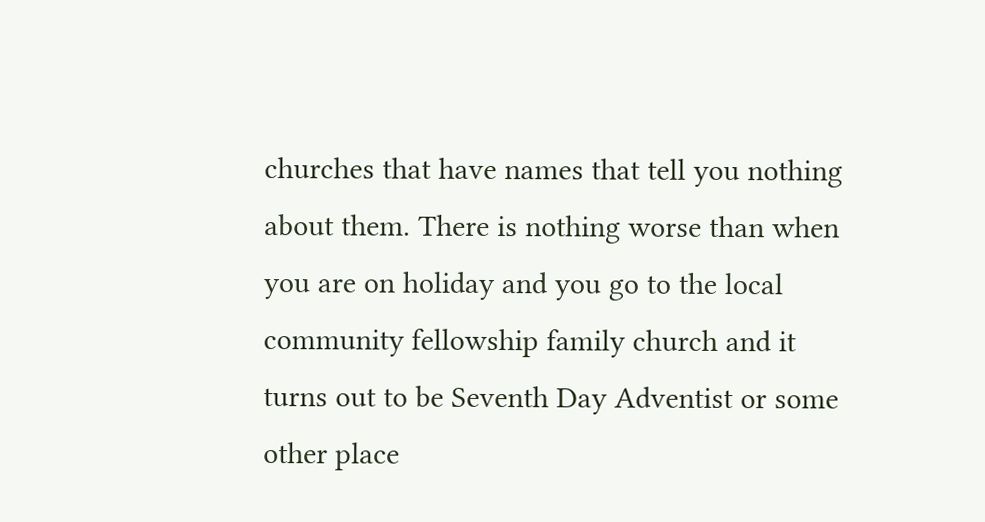churches that have names that tell you nothing about them. There is nothing worse than when you are on holiday and you go to the local community fellowship family church and it turns out to be Seventh Day Adventist or some other place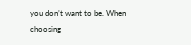you don’t want to be. When choosing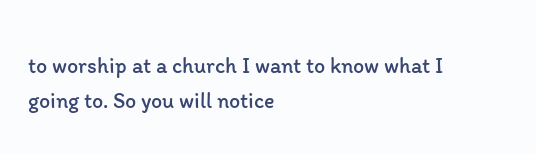to worship at a church I want to know what I going to. So you will notice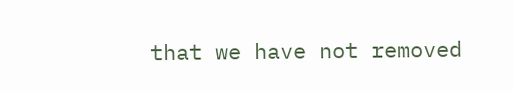that we have not removed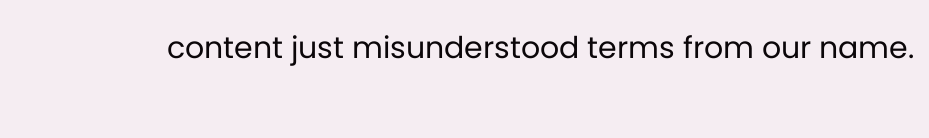content just misunderstood terms from our name.